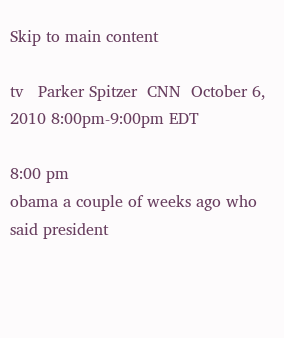Skip to main content

tv   Parker Spitzer  CNN  October 6, 2010 8:00pm-9:00pm EDT

8:00 pm
obama a couple of weeks ago who said president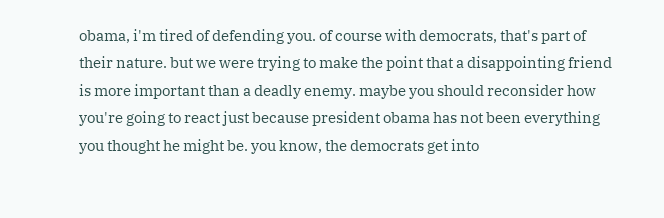obama, i'm tired of defending you. of course with democrats, that's part of their nature. but we were trying to make the point that a disappointing friend is more important than a deadly enemy. maybe you should reconsider how you're going to react just because president obama has not been everything you thought he might be. you know, the democrats get into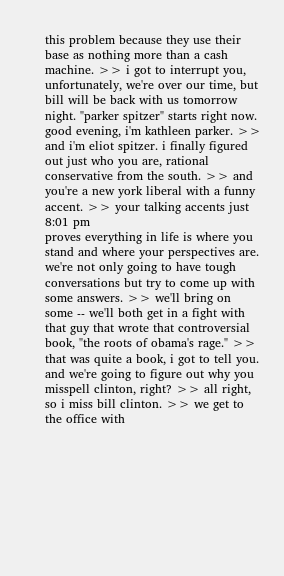this problem because they use their base as nothing more than a cash machine. >> i got to interrupt you, unfortunately, we're over our time, but bill will be back with us tomorrow night. "parker spitzer" starts right now. good evening, i'm kathleen parker. >> and i'm eliot spitzer. i finally figured out just who you are, rational conservative from the south. >> and you're a new york liberal with a funny accent. >> your talking accents just
8:01 pm
proves everything in life is where you stand and where your perspectives are. we're not only going to have tough conversations but try to come up with some answers. >> we'll bring on some -- we'll both get in a fight with that guy that wrote that controversial book, "the roots of obama's rage." >> that was quite a book, i got to tell you. and we're going to figure out why you misspell clinton, right? >> all right, so i miss bill clinton. >> we get to the office with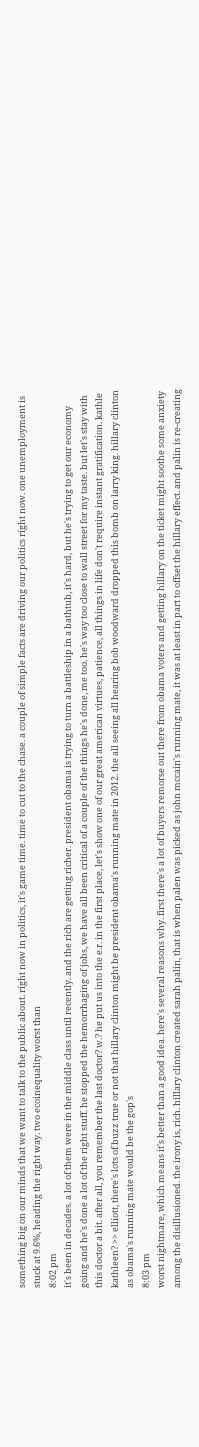something big on our minds that we want to talk to the public about. right now in politics, it's game time. time to cut to the chase. a couple of simple facts are driving our politics right now. one unemployment is stuck at 9.6%, heading the right way. two ecoinequality worst than
8:02 pm
it's been in decades. a lot of them were in the middle class until recently. and the rich are getting richer. president obama is trying to turn a battleship in a bathtub, it's hard, but he's trying to get our economy going and he's done a lot of the right stuff. he stopped the hemorrhaging of jobs, we have all been critical of a couple of the things he's done, me too. he's way too close to wall street for my taste. but let's stay with this doctor a bit. after all, you remember the last doctor? w.? he put us into the e.r. in the first place, let's show one of our great american virtues, patience, all things in life don't require instant gratification. kathle kathleen? >> elliott, there's lots of buzz true or not that hillary clinton might be president obama's running mate in 2012. the all seeing all hearing bob woodward dropped this bomb on larry king. hillary clinton as obama's running mate would be the gop's
8:03 pm
worst nightmare, which means it's better than a good idea. here's several reasons why. first there's a lot of buyers remorse out there from obama voters and getting hillary on the ticket might soothe some anxiety among the disillusioned. the irony is, rich. hillary clinton created sarah palin, that is when palen was picked as john mccain's running mate, it was at least in part to offset the hillary effect. and palin is re-creating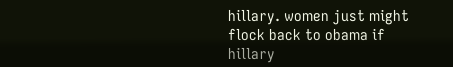hillary. women just might flock back to obama if hillary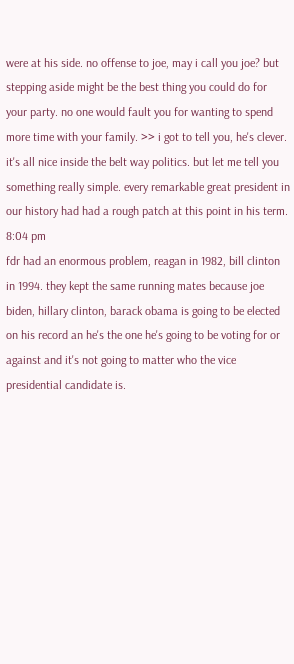were at his side. no offense to joe, may i call you joe? but stepping aside might be the best thing you could do for your party. no one would fault you for wanting to spend more time with your family. >> i got to tell you, he's clever. it's all nice inside the belt way politics. but let me tell you something really simple. every remarkable great president in our history had had a rough patch at this point in his term.
8:04 pm
fdr had an enormous problem, reagan in 1982, bill clinton in 1994. they kept the same running mates because joe biden, hillary clinton, barack obama is going to be elected on his record an he's the one he's going to be voting for or against and it's not going to matter who the vice presidential candidate is.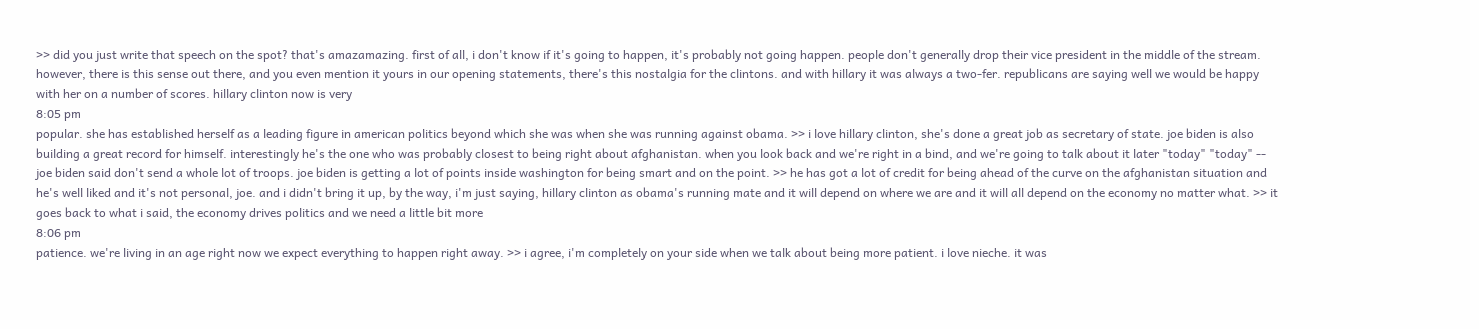>> did you just write that speech on the spot? that's amazamazing. first of all, i don't know if it's going to happen, it's probably not going happen. people don't generally drop their vice president in the middle of the stream. however, there is this sense out there, and you even mention it yours in our opening statements, there's this nostalgia for the clintons. and with hillary it was always a two-fer. republicans are saying well we would be happy with her on a number of scores. hillary clinton now is very
8:05 pm
popular. she has established herself as a leading figure in american politics beyond which she was when she was running against obama. >> i love hillary clinton, she's done a great job as secretary of state. joe biden is also building a great record for himself. interestingly he's the one who was probably closest to being right about afghanistan. when you look back and we're right in a bind, and we're going to talk about it later "today" "today" -- joe biden said don't send a whole lot of troops. joe biden is getting a lot of points inside washington for being smart and on the point. >> he has got a lot of credit for being ahead of the curve on the afghanistan situation and he's well liked and it's not personal, joe. and i didn't bring it up, by the way, i'm just saying, hillary clinton as obama's running mate and it will depend on where we are and it will all depend on the economy no matter what. >> it goes back to what i said, the economy drives politics and we need a little bit more
8:06 pm
patience. we're living in an age right now we expect everything to happen right away. >> i agree, i'm completely on your side when we talk about being more patient. i love nieche. it was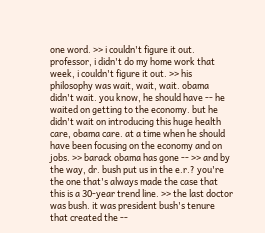one word. >> i couldn't figure it out. professor, i didn't do my home work that week, i couldn't figure it out. >> his philosophy was wait, wait, wait. obama didn't wait. you know, he should have -- he waited on getting to the economy. but he didn't wait on introducing this huge health care, obama care. at a time when he should have been focusing on the economy and on jobs. >> barack obama has gone -- >> and by the way, dr. bush put us in the e.r.? you're the one that's always made the case that this is a 30-year trend line. >> the last doctor was bush. it was president bush's tenure that created the --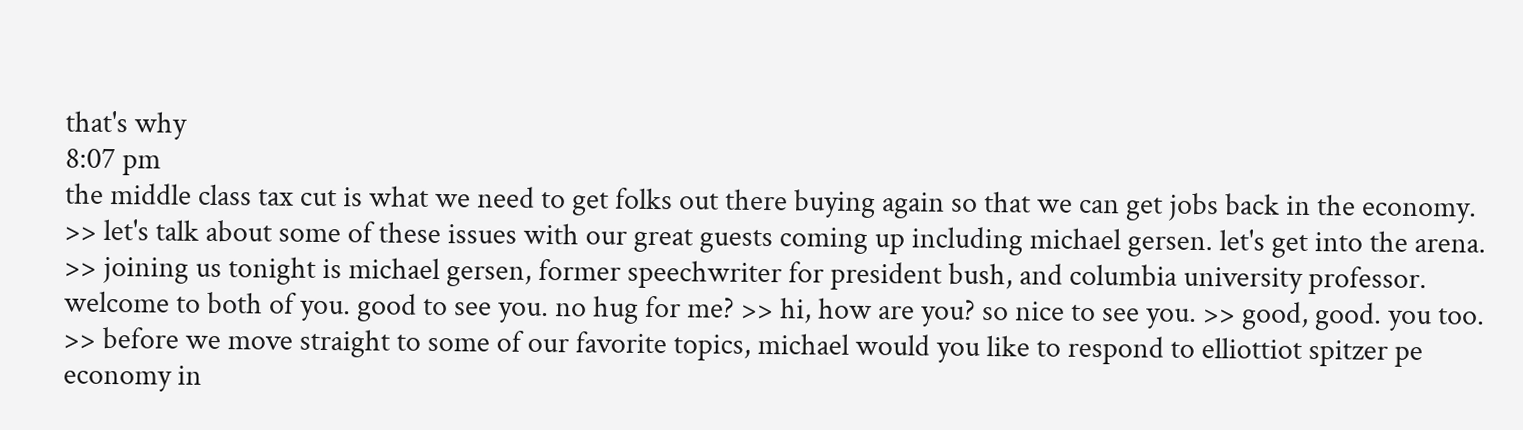that's why
8:07 pm
the middle class tax cut is what we need to get folks out there buying again so that we can get jobs back in the economy. >> let's talk about some of these issues with our great guests coming up including michael gersen. let's get into the arena. >> joining us tonight is michael gersen, former speechwriter for president bush, and columbia university professor. welcome to both of you. good to see you. no hug for me? >> hi, how are you? so nice to see you. >> good, good. you too. >> before we move straight to some of our favorite topics, michael would you like to respond to elliottiot spitzer pe economy in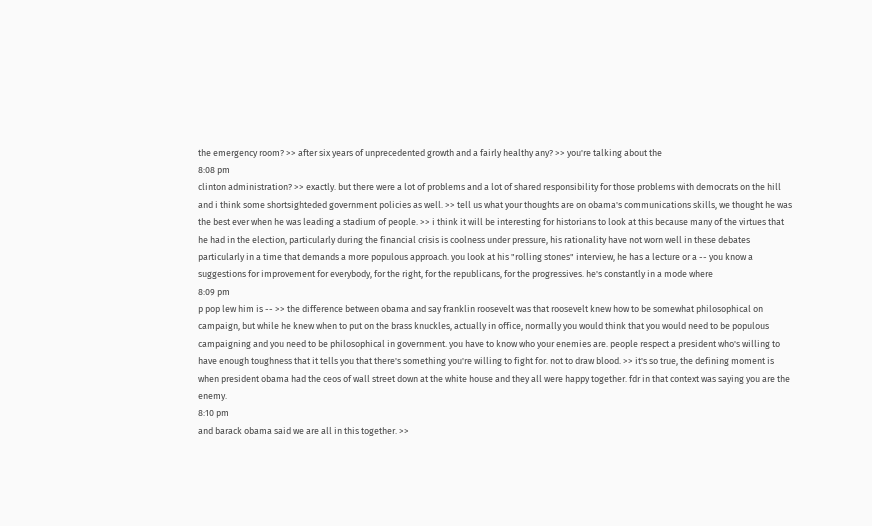the emergency room? >> after six years of unprecedented growth and a fairly healthy any? >> you're talking about the
8:08 pm
clinton administration? >> exactly. but there were a lot of problems and a lot of shared responsibility for those problems with democrats on the hill and i think some shortsighteded government policies as well. >> tell us what your thoughts are on obama's communications skills, we thought he was the best ever when he was leading a stadium of people. >> i think it will be interesting for historians to look at this because many of the virtues that he had in the election, particularly during the financial crisis is coolness under pressure, his rationality have not worn well in these debates particularly in a time that demands a more populous approach. you look at his "rolling stones" interview, he has a lecture or a -- you know a suggestions for improvement for everybody, for the right, for the republicans, for the progressives. he's constantly in a mode where
8:09 pm
p pop lew him is -- >> the difference between obama and say franklin roosevelt was that roosevelt knew how to be somewhat philosophical on campaign, but while he knew when to put on the brass knuckles, actually in office, normally you would think that you would need to be populous campaigning and you need to be philosophical in government. you have to know who your enemies are. people respect a president who's willing to have enough toughness that it tells you that there's something you're willing to fight for. not to draw blood. >> it's so true, the defining moment is when president obama had the ceos of wall street down at the white house and they all were happy together. fdr in that context was saying you are the enemy.
8:10 pm
and barack obama said we are all in this together. >>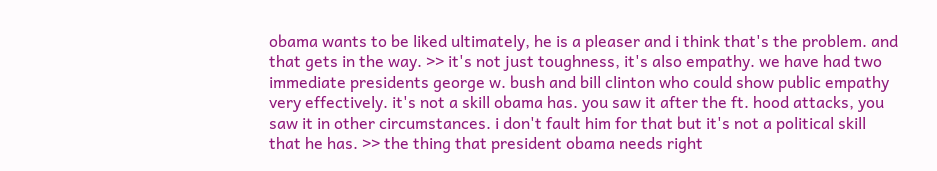obama wants to be liked ultimately, he is a pleaser and i think that's the problem. and that gets in the way. >> it's not just toughness, it's also empathy. we have had two immediate presidents george w. bush and bill clinton who could show public empathy very effectively. it's not a skill obama has. you saw it after the ft. hood attacks, you saw it in other circumstances. i don't fault him for that but it's not a political skill that he has. >> the thing that president obama needs right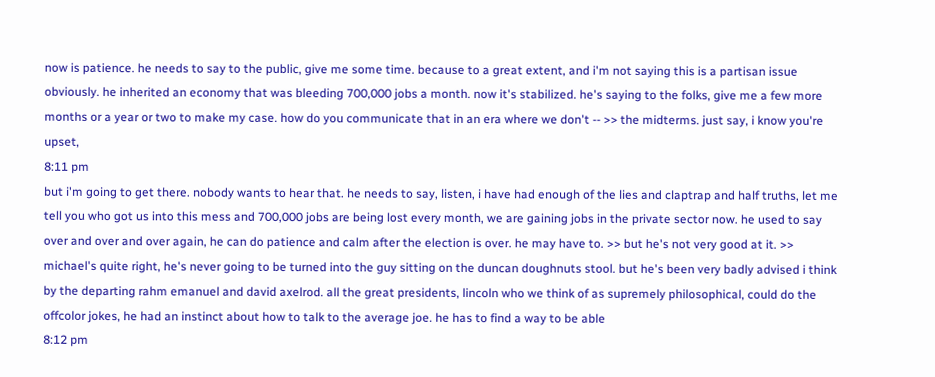now is patience. he needs to say to the public, give me some time. because to a great extent, and i'm not saying this is a partisan issue obviously. he inherited an economy that was bleeding 700,000 jobs a month. now it's stabilized. he's saying to the folks, give me a few more months or a year or two to make my case. how do you communicate that in an era where we don't -- >> the midterms. just say, i know you're upset,
8:11 pm
but i'm going to get there. nobody wants to hear that. he needs to say, listen, i have had enough of the lies and claptrap and half truths, let me tell you who got us into this mess and 700,000 jobs are being lost every month, we are gaining jobs in the private sector now. he used to say over and over and over again, he can do patience and calm after the election is over. he may have to. >> but he's not very good at it. >> michael's quite right, he's never going to be turned into the guy sitting on the duncan doughnuts stool. but he's been very badly advised i think by the departing rahm emanuel and david axelrod. all the great presidents, lincoln who we think of as supremely philosophical, could do the offcolor jokes, he had an instinct about how to talk to the average joe. he has to find a way to be able
8:12 pm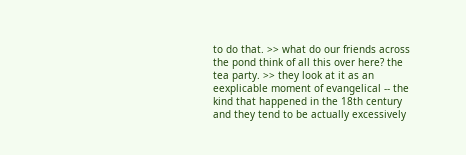to do that. >> what do our friends across the pond think of all this over here? the tea party. >> they look at it as an eexplicable moment of evangelical -- the kind that happened in the 18th century and they tend to be actually excessively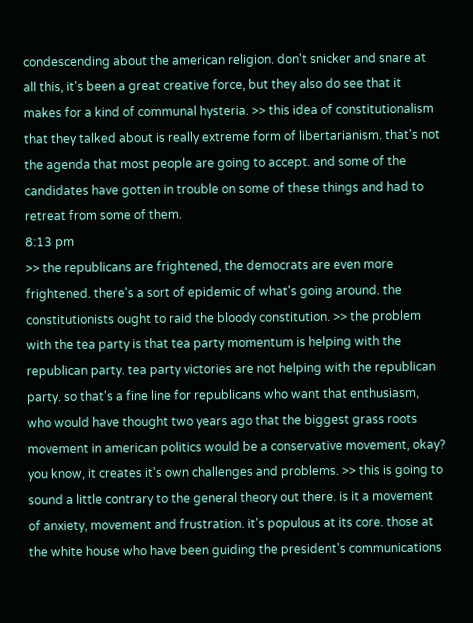condescending about the american religion. don't snicker and snare at all this, it's been a great creative force, but they also do see that it makes for a kind of communal hysteria. >> this idea of constitutionalism that they talked about is really extreme form of libertarianism. that's not the agenda that most people are going to accept. and some of the candidates have gotten in trouble on some of these things and had to retreat from some of them.
8:13 pm
>> the republicans are frightened, the democrats are even more frightened. there's a sort of epidemic of what's going around. the constitutionists ought to raid the bloody constitution. >> the problem with the tea party is that tea party momentum is helping with the republican party. tea party victories are not helping with the republican party. so that's a fine line for republicans who want that enthusiasm, who would have thought two years ago that the biggest grass roots movement in american politics would be a conservative movement, okay? you know, it creates it's own challenges and problems. >> this is going to sound a little contrary to the general theory out there. is it a movement of anxiety, movement and frustration. it's populous at its core. those at the white house who have been guiding the president's communications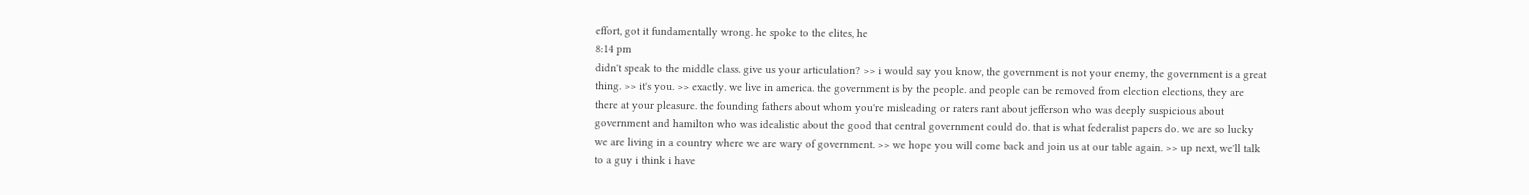effort, got it fundamentally wrong. he spoke to the elites, he
8:14 pm
didn't speak to the middle class. give us your articulation? >> i would say you know, the government is not your enemy, the government is a great thing. >> it's you. >> exactly. we live in america. the government is by the people. and people can be removed from election elections, they are there at your pleasure. the founding fathers about whom you're misleading or raters rant about jefferson who was deeply suspicious about government and hamilton who was idealistic about the good that central government could do. that is what federalist papers do. we are so lucky we are living in a country where we are wary of government. >> we hope you will come back and join us at our table again. >> up next, we'll talk to a guy i think i have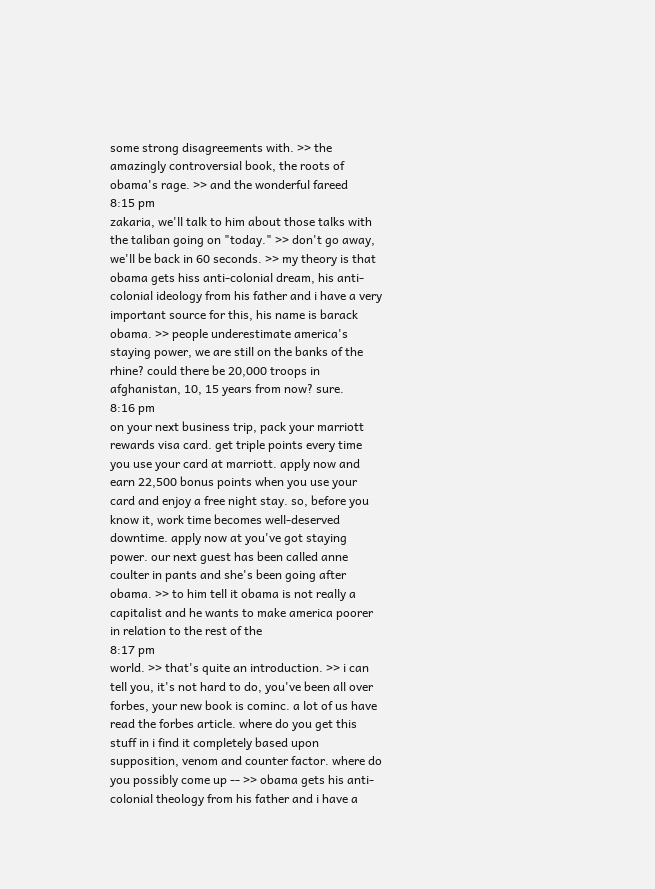some strong disagreements with. >> the amazingly controversial book, the roots of obama's rage. >> and the wonderful fareed
8:15 pm
zakaria, we'll talk to him about those talks with the taliban going on "today." >> don't go away, we'll be back in 60 seconds. >> my theory is that obama gets hiss anti-colonial dream, his anti-colonial ideology from his father and i have a very important source for this, his name is barack obama. >> people underestimate america's staying power, we are still on the banks of the rhine? could there be 20,000 troops in afghanistan, 10, 15 years from now? sure.
8:16 pm
on your next business trip, pack your marriott rewards visa card. get triple points every time you use your card at marriott. apply now and earn 22,500 bonus points when you use your card and enjoy a free night stay. so, before you know it, work time becomes well-deserved downtime. apply now at you've got staying power. our next guest has been called anne coulter in pants and she's been going after obama. >> to him tell it obama is not really a capitalist and he wants to make america poorer in relation to the rest of the
8:17 pm
world. >> that's quite an introduction. >> i can tell you, it's not hard to do, you've been all over forbes, your new book is cominc. a lot of us have read the forbes article. where do you get this stuff in i find it completely based upon supposition, venom and counter factor. where do you possibly come up -- >> obama gets his anti-colonial theology from his father and i have a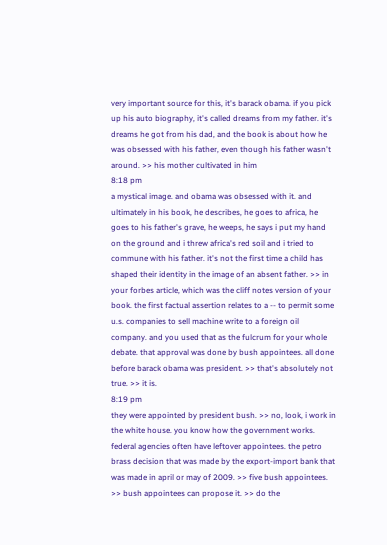very important source for this, it's barack obama. if you pick up his auto biography, it's called dreams from my father. it's dreams he got from his dad, and the book is about how he was obsessed with his father, even though his father wasn't around. >> his mother cultivated in him
8:18 pm
a mystical image. and obama was obsessed with it. and ultimately in his book, he describes, he goes to africa, he goes to his father's grave, he weeps, he says i put my hand on the ground and i threw africa's red soil and i tried to commune with his father. it's not the first time a child has shaped their identity in the image of an absent father. >> in your forbes article, which was the cliff notes version of your book. the first factual assertion relates to a -- to permit some u.s. companies to sell machine write to a foreign oil company. and you used that as the fulcrum for your whole debate. that approval was done by bush appointees. all done before barack obama was president. >> that's absolutely not true. >> it is.
8:19 pm
they were appointed by president bush. >> no, look, i work in the white house. you know how the government works. federal agencies often have leftover appointees. the petro brass decision that was made by the export-import bank that was made in april or may of 2009. >> five bush appointees. >> bush appointees can propose it. >> do the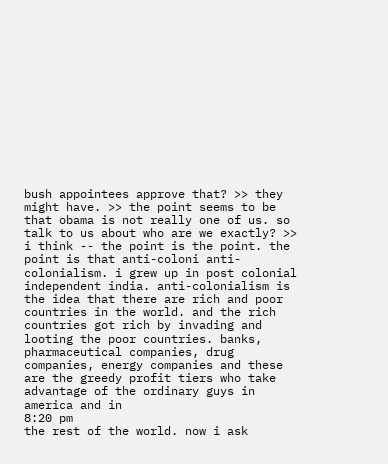bush appointees approve that? >> they might have. >> the point seems to be that obama is not really one of us. so talk to us about who are we exactly? >> i think -- the point is the point. the point is that anti-coloni anti-colonialism. i grew up in post colonial independent india. anti-colonialism is the idea that there are rich and poor countries in the world. and the rich countries got rich by invading and looting the poor countries. banks, pharmaceutical companies, drug companies, energy companies and these are the greedy profit tiers who take advantage of the ordinary guys in america and in
8:20 pm
the rest of the world. now i ask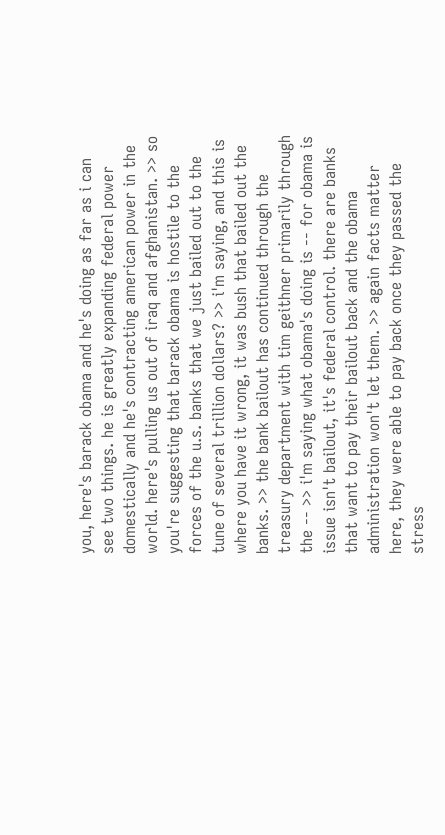you, here's barack obama and he's doing as far as i can see two things. he is greatly expanding federal power domestically and he's contracting american power in the world. here's pulling us out of iraq and afghanistan. >> so you're suggesting that barack obama is hostile to the forces of the u.s. banks that we just bailed out to the tune of several trillion dollars? >> i'm saying, and this is where you have it wrong, it was bush that bailed out the banks. >> the bank bailout has continued through the treasury department with tim geithner primarily through the -- >> i'm saying what obama's doing is -- for obama is issue isn't bailout, it's federal control. there are banks that want to pay their bailout back and the obama administration won't let them. >> again facts matter here, they were able to pay back once they passed the stress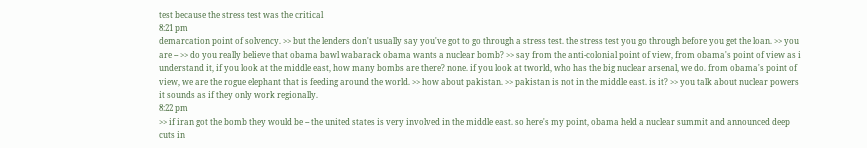test because the stress test was the critical
8:21 pm
demarcation point of solvency. >> but the lenders don't usually say you've got to go through a stress test. the stress test you go through before you get the loan. >> you are -- >> do you really believe that obama bawl wabarack obama wants a nuclear bomb? >> say from the anti-colonial point of view, from obama's point of view as i understand it, if you look at the middle east, how many bombs are there? none. if you look at tworld, who has the big nuclear arsenal, we do. from obama's point of view, we are the rogue elephant that is feeding around the world. >> how about pakistan. >> pakistan is not in the middle east. is it? >> you talk about nuclear powers it sounds as if they only work regionally.
8:22 pm
>> if iran got the bomb they would be -- the united states is very involved in the middle east. so here's my point, obama held a nuclear summit and announced deep cuts in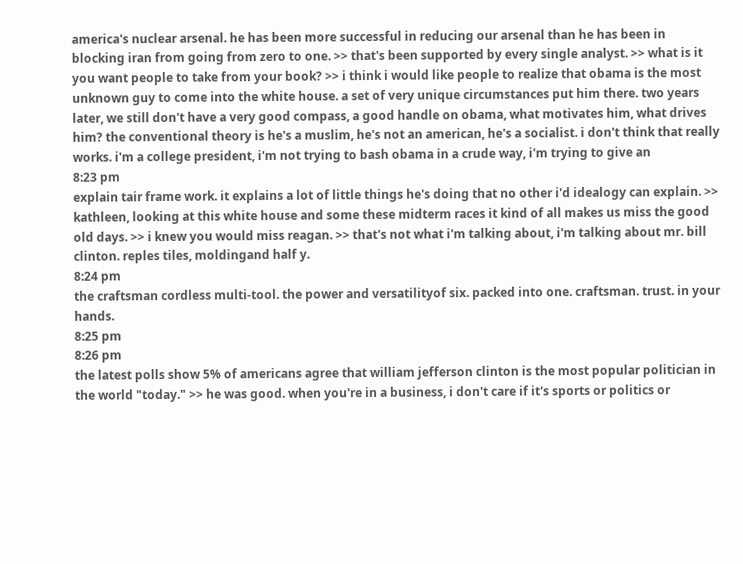america's nuclear arsenal. he has been more successful in reducing our arsenal than he has been in blocking iran from going from zero to one. >> that's been supported by every single analyst. >> what is it you want people to take from your book? >> i think i would like people to realize that obama is the most unknown guy to come into the white house. a set of very unique circumstances put him there. two years later, we still don't have a very good compass, a good handle on obama, what motivates him, what drives him? the conventional theory is he's a muslim, he's not an american, he's a socialist. i don't think that really works. i'm a college president, i'm not trying to bash obama in a crude way, i'm trying to give an
8:23 pm
explain tair frame work. it explains a lot of little things he's doing that no other i'd idealogy can explain. >> kathleen, looking at this white house and some these midterm races it kind of all makes us miss the good old days. >> i knew you would miss reagan. >> that's not what i'm talking about, i'm talking about mr. bill clinton. reples tiles, moldingand half y.
8:24 pm
the craftsman cordless multi-tool. the power and versatilityof six. packed into one. craftsman. trust. in your hands.
8:25 pm
8:26 pm
the latest polls show 5% of americans agree that william jefferson clinton is the most popular politician in the world "today." >> he was good. when you're in a business, i don't care if it's sports or politics or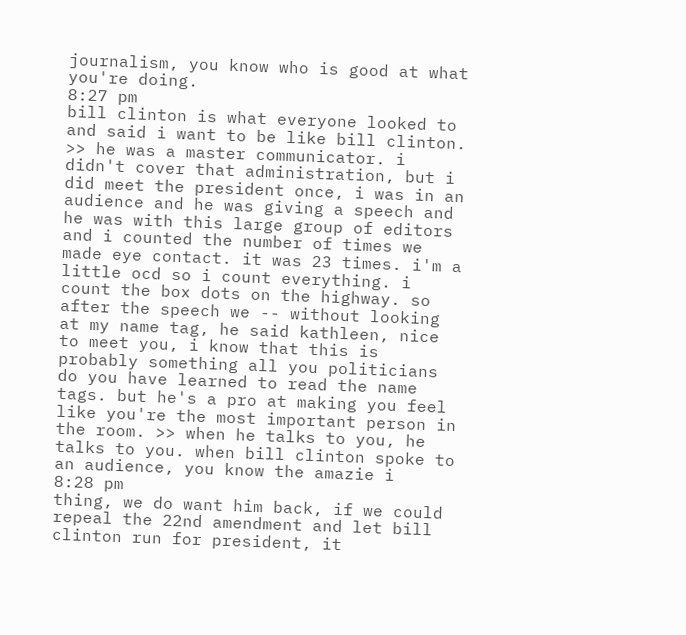journalism, you know who is good at what you're doing.
8:27 pm
bill clinton is what everyone looked to and said i want to be like bill clinton. >> he was a master communicator. i didn't cover that administration, but i did meet the president once, i was in an audience and he was giving a speech and he was with this large group of editors and i counted the number of times we made eye contact. it was 23 times. i'm a little ocd so i count everything. i count the box dots on the highway. so after the speech we -- without looking at my name tag, he said kathleen, nice to meet you, i know that this is probably something all you politicians do you have learned to read the name tags. but he's a pro at making you feel like you're the most important person in the room. >> when he talks to you, he talks to you. when bill clinton spoke to an audience, you know the amazie i
8:28 pm
thing, we do want him back, if we could repeal the 22nd amendment and let bill clinton run for president, it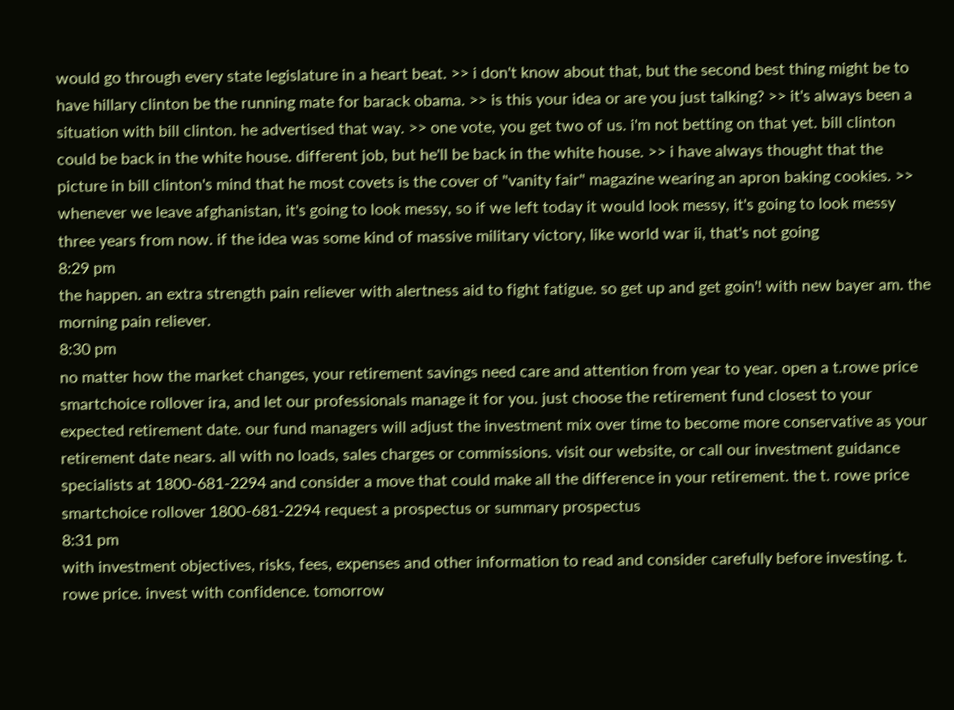would go through every state legislature in a heart beat. >> i don't know about that, but the second best thing might be to have hillary clinton be the running mate for barack obama. >> is this your idea or are you just talking? >> it's always been a situation with bill clinton. he advertised that way. >> one vote, you get two of us. i'm not betting on that yet. bill clinton could be back in the white house. different job, but he'll be back in the white house. >> i have always thought that the picture in bill clinton's mind that he most covets is the cover of "vanity fair" magazine wearing an apron baking cookies. >> whenever we leave afghanistan, it's going to look messy, so if we left today it would look messy, it's going to look messy three years from now. if the idea was some kind of massive military victory, like world war ii, that's not going
8:29 pm
the happen. an extra strength pain reliever with alertness aid to fight fatigue. so get up and get goin'! with new bayer am. the morning pain reliever.
8:30 pm
no matter how the market changes, your retirement savings need care and attention from year to year. open a t.rowe price smartchoice rollover ira, and let our professionals manage it for you. just choose the retirement fund closest to your expected retirement date. our fund managers will adjust the investment mix over time to become more conservative as your retirement date nears. all with no loads, sales charges or commissions. visit our website, or call our investment guidance specialists at 1800-681-2294 and consider a move that could make all the difference in your retirement. the t. rowe price smartchoice rollover 1800-681-2294 request a prospectus or summary prospectus
8:31 pm
with investment objectives, risks, fees, expenses and other information to read and consider carefully before investing. t. rowe price. invest with confidence. tomorrow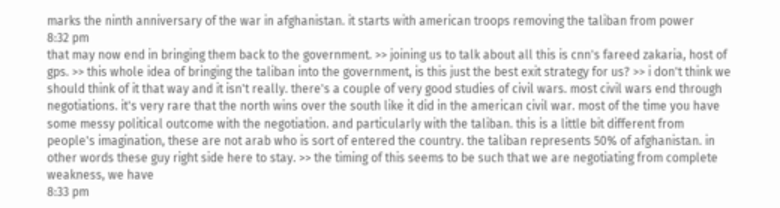marks the ninth anniversary of the war in afghanistan. it starts with american troops removing the taliban from power
8:32 pm
that may now end in bringing them back to the government. >> joining us to talk about all this is cnn's fareed zakaria, host of gps. >> this whole idea of bringing the taliban into the government, is this just the best exit strategy for us? >> i don't think we should think of it that way and it isn't really. there's a couple of very good studies of civil wars. most civil wars end through negotiations. it's very rare that the north wins over the south like it did in the american civil war. most of the time you have some messy political outcome with the negotiation. and particularly with the taliban. this is a little bit different from people's imagination, these are not arab who is sort of entered the country. the taliban represents 50% of afghanistan. in other words these guy right side here to stay. >> the timing of this seems to be such that we are negotiating from complete weakness, we have
8:33 pm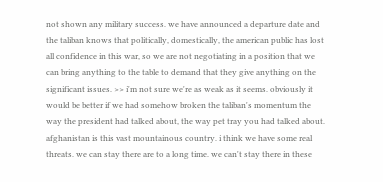not shown any military success. we have announced a departure date and the taliban knows that politically, domestically, the american public has lost all confidence in this war, so we are not negotiating in a position that we can bring anything to the table to demand that they give anything on the significant issues. >> i'm not sure we're as weak as it seems. obviously it would be better if we had somehow broken the taliban's momentum the way the president had talked about, the way pet tray you had talked about. afghanistan is this vast mountainous country. i think we have some real threats. we can stay there are to a long time. we can't stay there in these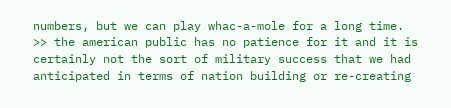numbers, but we can play whac-a-mole for a long time. >> the american public has no patience for it and it is certainly not the sort of military success that we had anticipated in terms of nation building or re-creating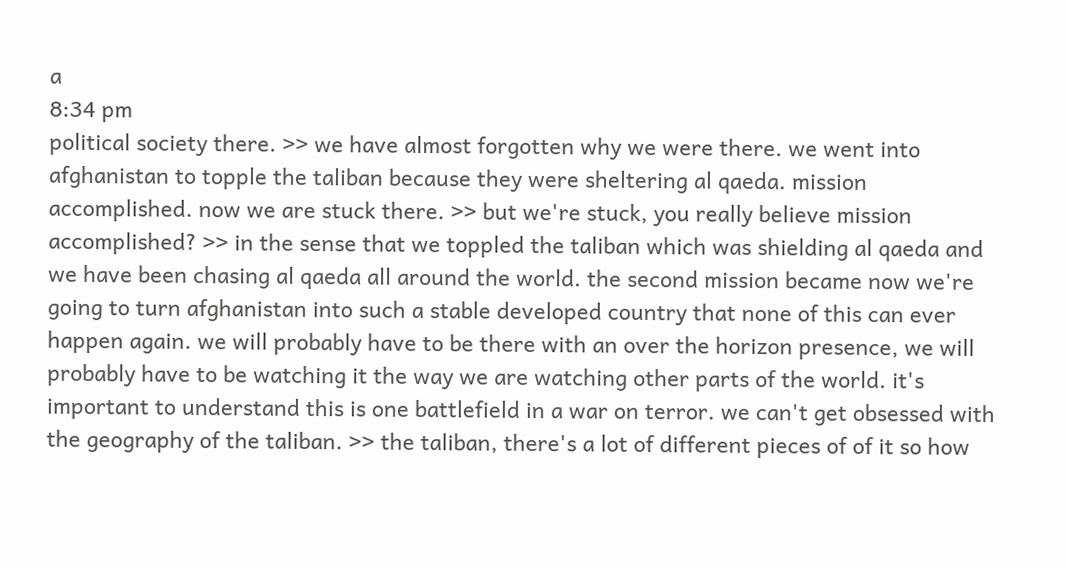a
8:34 pm
political society there. >> we have almost forgotten why we were there. we went into afghanistan to topple the taliban because they were sheltering al qaeda. mission accomplished. now we are stuck there. >> but we're stuck, you really believe mission accomplished? >> in the sense that we toppled the taliban which was shielding al qaeda and we have been chasing al qaeda all around the world. the second mission became now we're going to turn afghanistan into such a stable developed country that none of this can ever happen again. we will probably have to be there with an over the horizon presence, we will probably have to be watching it the way we are watching other parts of the world. it's important to understand this is one battlefield in a war on terror. we can't get obsessed with the geography of the taliban. >> the taliban, there's a lot of different pieces of of it so how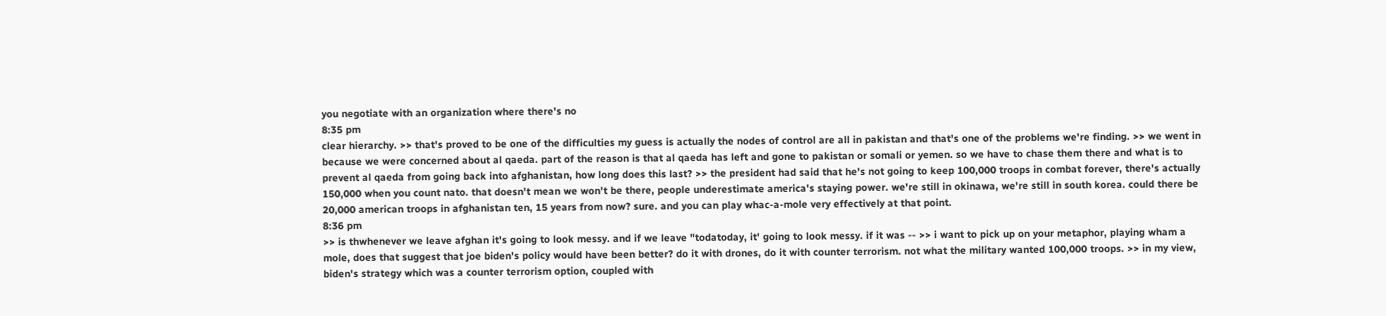you negotiate with an organization where there's no
8:35 pm
clear hierarchy. >> that's proved to be one of the difficulties my guess is actually the nodes of control are all in pakistan and that's one of the problems we're finding. >> we went in because we were concerned about al qaeda. part of the reason is that al qaeda has left and gone to pakistan or somali or yemen. so we have to chase them there and what is to prevent al qaeda from going back into afghanistan, how long does this last? >> the president had said that he's not going to keep 100,000 troops in combat forever, there's actually 150,000 when you count nato. that doesn't mean we won't be there, people underestimate america's staying power. we're still in okinawa, we're still in south korea. could there be 20,000 american troops in afghanistan ten, 15 years from now? sure. and you can play whac-a-mole very effectively at that point.
8:36 pm
>> is thwhenever we leave afghan it's going to look messy. and if we leave "todatoday, it' going to look messy. if it was -- >> i want to pick up on your metaphor, playing wham a mole, does that suggest that joe biden's policy would have been better? do it with drones, do it with counter terrorism. not what the military wanted 100,000 troops. >> in my view, biden's strategy which was a counter terrorism option, coupled with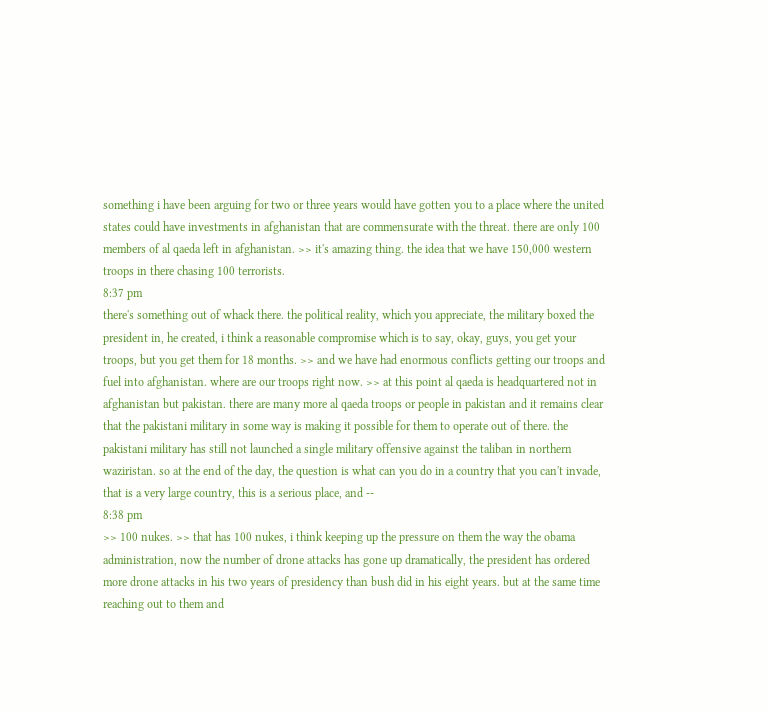something i have been arguing for two or three years would have gotten you to a place where the united states could have investments in afghanistan that are commensurate with the threat. there are only 100 members of al qaeda left in afghanistan. >> it's amazing thing. the idea that we have 150,000 western troops in there chasing 100 terrorists.
8:37 pm
there's something out of whack there. the political reality, which you appreciate, the military boxed the president in, he created, i think a reasonable compromise which is to say, okay, guys, you get your troops, but you get them for 18 months. >> and we have had enormous conflicts getting our troops and fuel into afghanistan. where are our troops right now. >> at this point al qaeda is headquartered not in afghanistan but pakistan. there are many more al qaeda troops or people in pakistan and it remains clear that the pakistani military in some way is making it possible for them to operate out of there. the pakistani military has still not launched a single military offensive against the taliban in northern waziristan. so at the end of the day, the question is what can you do in a country that you can't invade, that is a very large country, this is a serious place, and --
8:38 pm
>> 100 nukes. >> that has 100 nukes, i think keeping up the pressure on them the way the obama administration, now the number of drone attacks has gone up dramatically, the president has ordered more drone attacks in his two years of presidency than bush did in his eight years. but at the same time reaching out to them and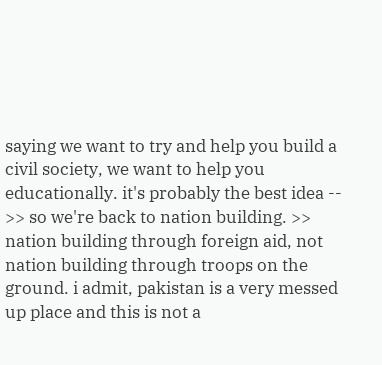saying we want to try and help you build a civil society, we want to help you educationally. it's probably the best idea -- >> so we're back to nation building. >> nation building through foreign aid, not nation building through troops on the ground. i admit, pakistan is a very messed up place and this is not a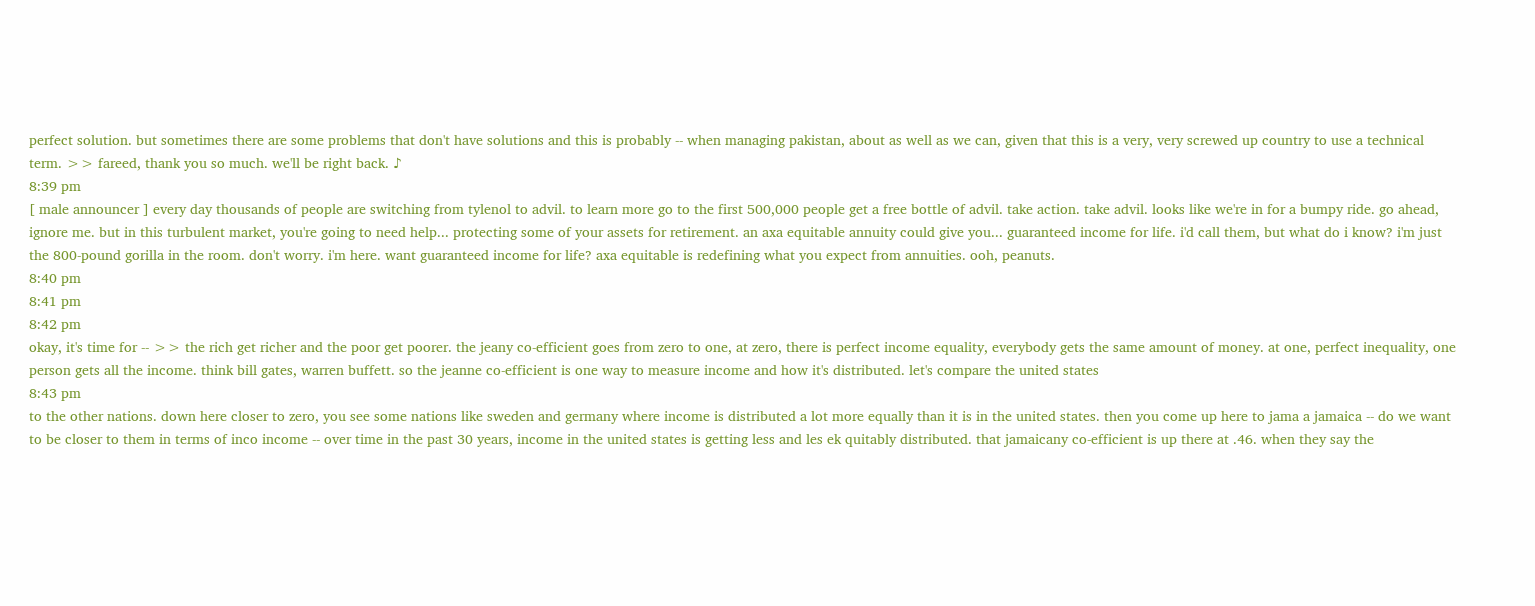perfect solution. but sometimes there are some problems that don't have solutions and this is probably -- when managing pakistan, about as well as we can, given that this is a very, very screwed up country to use a technical term. >> fareed, thank you so much. we'll be right back. ♪
8:39 pm
[ male announcer ] every day thousands of people are switching from tylenol to advil. to learn more go to the first 500,000 people get a free bottle of advil. take action. take advil. looks like we're in for a bumpy ride. go ahead, ignore me. but in this turbulent market, you're going to need help... protecting some of your assets for retirement. an axa equitable annuity could give you... guaranteed income for life. i'd call them, but what do i know? i'm just the 800-pound gorilla in the room. don't worry. i'm here. want guaranteed income for life? axa equitable is redefining what you expect from annuities. ooh, peanuts.
8:40 pm
8:41 pm
8:42 pm
okay, it's time for -- >> the rich get richer and the poor get poorer. the jeany co-efficient goes from zero to one, at zero, there is perfect income equality, everybody gets the same amount of money. at one, perfect inequality, one person gets all the income. think bill gates, warren buffett. so the jeanne co-efficient is one way to measure income and how it's distributed. let's compare the united states
8:43 pm
to the other nations. down here closer to zero, you see some nations like sweden and germany where income is distributed a lot more equally than it is in the united states. then you come up here to jama a jamaica -- do we want to be closer to them in terms of inco income -- over time in the past 30 years, income in the united states is getting less and les ek quitably distributed. that jamaicany co-efficient is up there at .46. when they say the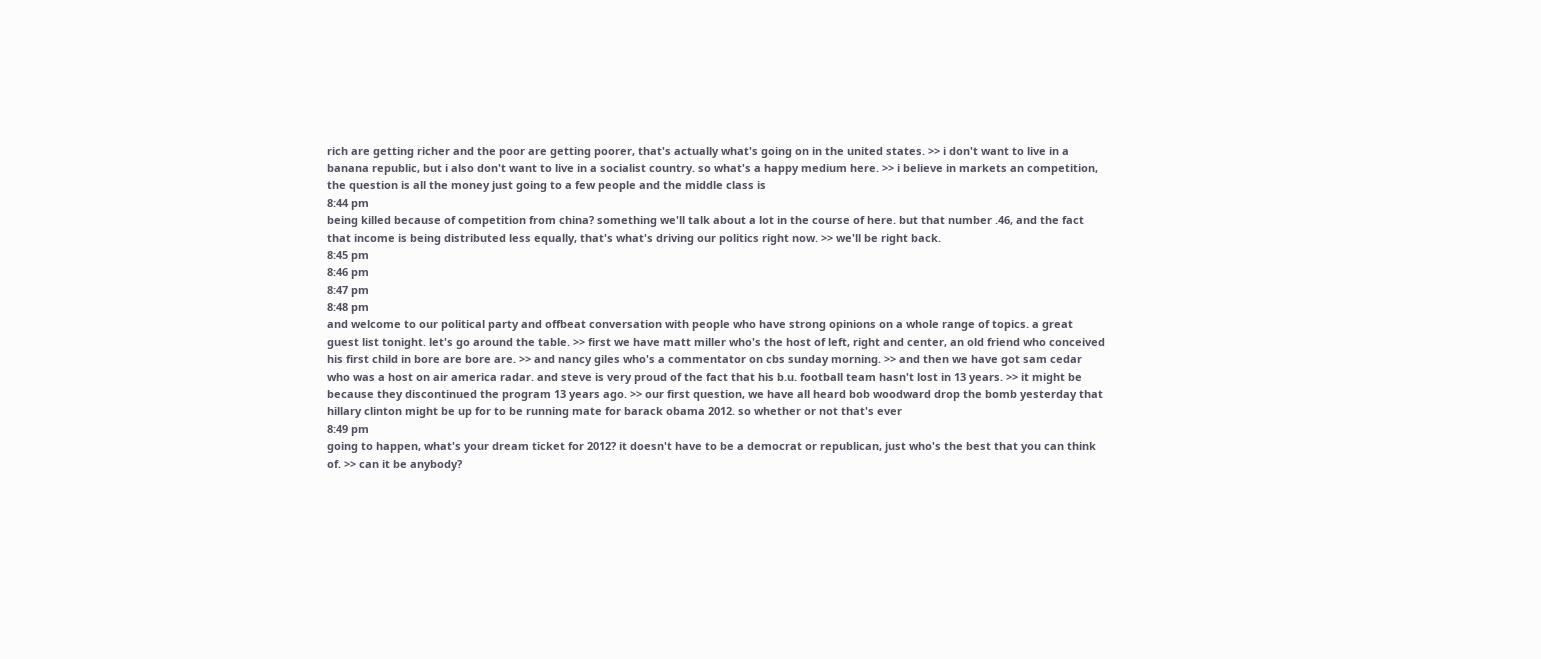rich are getting richer and the poor are getting poorer, that's actually what's going on in the united states. >> i don't want to live in a banana republic, but i also don't want to live in a socialist country. so what's a happy medium here. >> i believe in markets an competition, the question is all the money just going to a few people and the middle class is
8:44 pm
being killed because of competition from china? something we'll talk about a lot in the course of here. but that number .46, and the fact that income is being distributed less equally, that's what's driving our politics right now. >> we'll be right back.
8:45 pm
8:46 pm
8:47 pm
8:48 pm
and welcome to our political party and offbeat conversation with people who have strong opinions on a whole range of topics. a great guest list tonight. let's go around the table. >> first we have matt miller who's the host of left, right and center, an old friend who conceived his first child in bore are bore are. >> and nancy giles who's a commentator on cbs sunday morning. >> and then we have got sam cedar who was a host on air america radar. and steve is very proud of the fact that his b.u. football team hasn't lost in 13 years. >> it might be because they discontinued the program 13 years ago. >> our first question, we have all heard bob woodward drop the bomb yesterday that hillary clinton might be up for to be running mate for barack obama 2012. so whether or not that's ever
8:49 pm
going to happen, what's your dream ticket for 2012? it doesn't have to be a democrat or republican, just who's the best that you can think of. >> can it be anybody?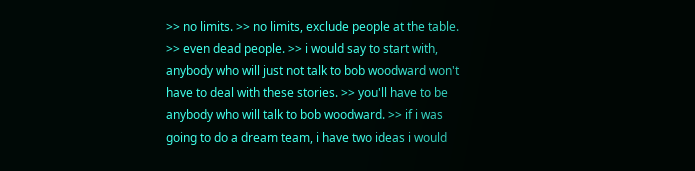>> no limits. >> no limits, exclude people at the table. >> even dead people. >> i would say to start with, anybody who will just not talk to bob woodward won't have to deal with these stories. >> you'll have to be anybody who will talk to bob woodward. >> if i was going to do a dream team, i have two ideas i would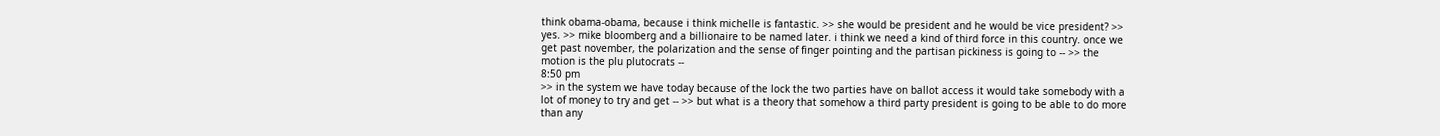think obama-obama, because i think michelle is fantastic. >> she would be president and he would be vice president? >> yes. >> mike bloomberg and a billionaire to be named later. i think we need a kind of third force in this country. once we get past november, the polarization and the sense of finger pointing and the partisan pickiness is going to -- >> the motion is the plu plutocrats --
8:50 pm
>> in the system we have today because of the lock the two parties have on ballot access it would take somebody with a lot of money to try and get -- >> but what is a theory that somehow a third party president is going to be able to do more than any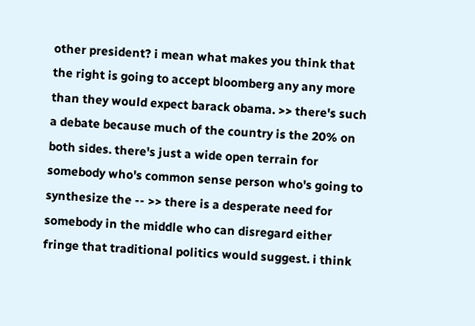other president? i mean what makes you think that the right is going to accept bloomberg any any more than they would expect barack obama. >> there's such a debate because much of the country is the 20% on both sides. there's just a wide open terrain for somebody who's common sense person who's going to synthesize the -- >> there is a desperate need for somebody in the middle who can disregard either fringe that traditional politics would suggest. i think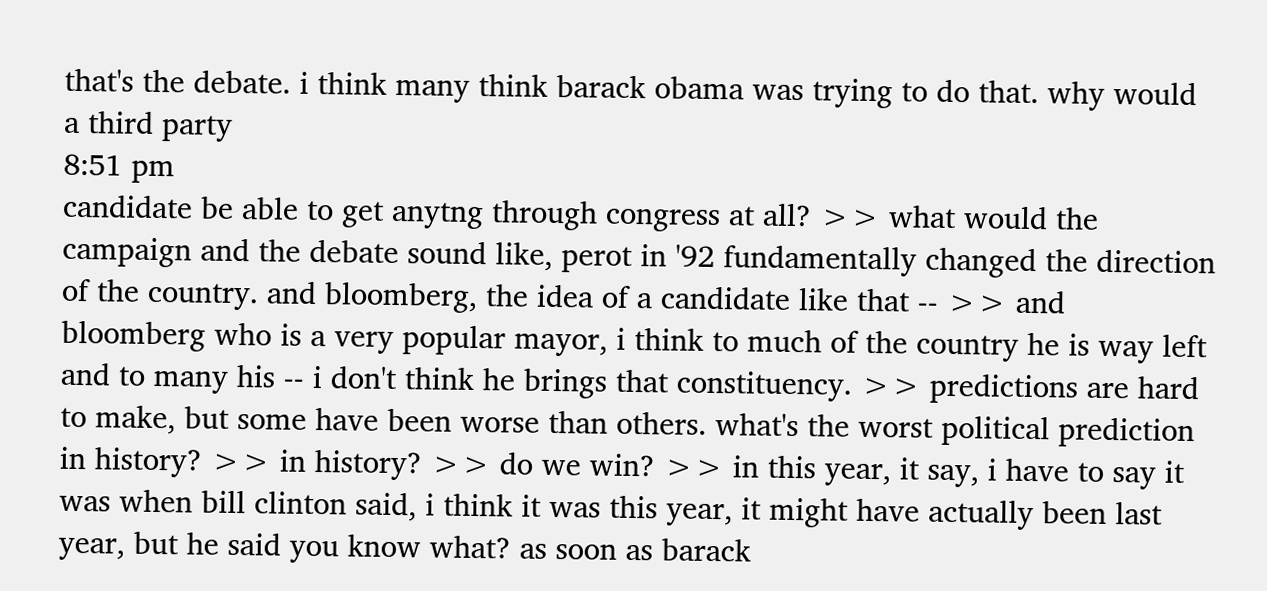that's the debate. i think many think barack obama was trying to do that. why would a third party
8:51 pm
candidate be able to get anytng through congress at all? >> what would the campaign and the debate sound like, perot in '92 fundamentally changed the direction of the country. and bloomberg, the idea of a candidate like that -- >> and bloomberg who is a very popular mayor, i think to much of the country he is way left and to many his -- i don't think he brings that constituency. >> predictions are hard to make, but some have been worse than others. what's the worst political prediction in history? >> in history? >> do we win? >> in this year, it say, i have to say it was when bill clinton said, i think it was this year, it might have actually been last year, but he said you know what? as soon as barack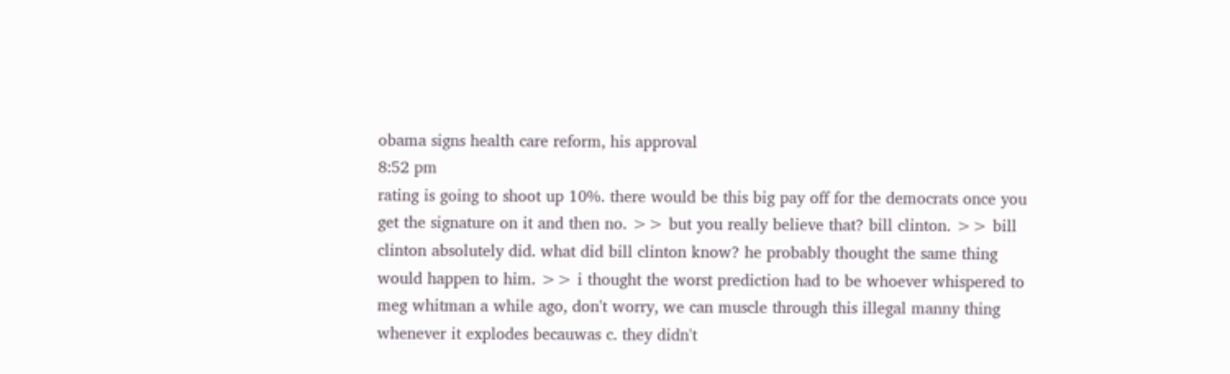obama signs health care reform, his approval
8:52 pm
rating is going to shoot up 10%. there would be this big pay off for the democrats once you get the signature on it and then no. >> but you really believe that? bill clinton. >> bill clinton absolutely did. what did bill clinton know? he probably thought the same thing would happen to him. >> i thought the worst prediction had to be whoever whispered to meg whitman a while ago, don't worry, we can muscle through this illegal manny thing whenever it explodes becauwas c. they didn't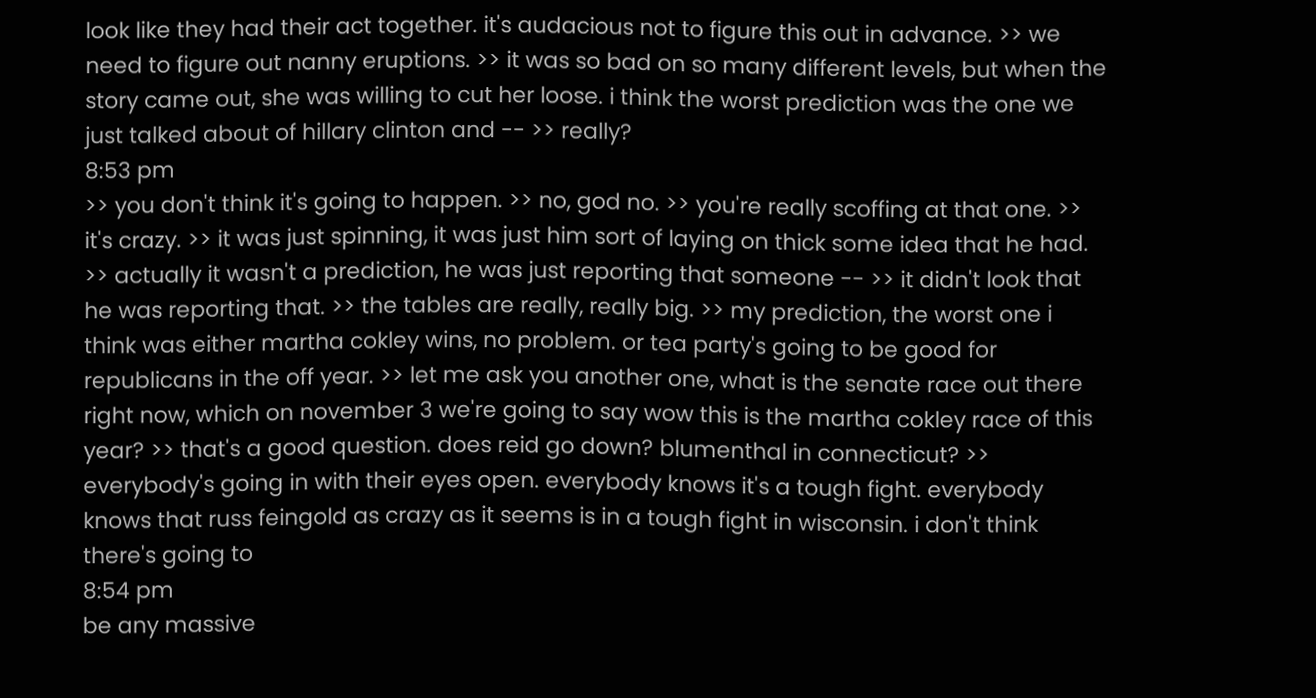look like they had their act together. it's audacious not to figure this out in advance. >> we need to figure out nanny eruptions. >> it was so bad on so many different levels, but when the story came out, she was willing to cut her loose. i think the worst prediction was the one we just talked about of hillary clinton and -- >> really?
8:53 pm
>> you don't think it's going to happen. >> no, god no. >> you're really scoffing at that one. >> it's crazy. >> it was just spinning, it was just him sort of laying on thick some idea that he had. >> actually it wasn't a prediction, he was just reporting that someone -- >> it didn't look that he was reporting that. >> the tables are really, really big. >> my prediction, the worst one i think was either martha cokley wins, no problem. or tea party's going to be good for republicans in the off year. >> let me ask you another one, what is the senate race out there right now, which on november 3 we're going to say wow this is the martha cokley race of this year? >> that's a good question. does reid go down? blumenthal in connecticut? >> everybody's going in with their eyes open. everybody knows it's a tough fight. everybody knows that russ feingold as crazy as it seems is in a tough fight in wisconsin. i don't think there's going to
8:54 pm
be any massive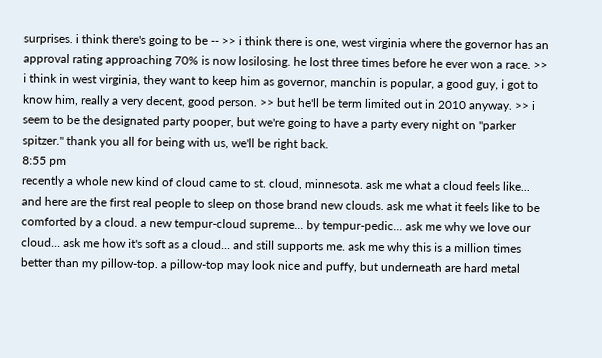surprises. i think there's going to be -- >> i think there is one, west virginia where the governor has an approval rating approaching 70% is now losilosing. he lost three times before he ever won a race. >> i think in west virginia, they want to keep him as governor, manchin is popular, a good guy, i got to know him, really a very decent, good person. >> but he'll be term limited out in 2010 anyway. >> i seem to be the designated party pooper, but we're going to have a party every night on "parker spitzer." thank you all for being with us, we'll be right back.
8:55 pm
recently a whole new kind of cloud came to st. cloud, minnesota. ask me what a cloud feels like... and here are the first real people to sleep on those brand new clouds. ask me what it feels like to be comforted by a cloud. a new tempur-cloud supreme... by tempur-pedic... ask me why we love our cloud... ask me how it's soft as a cloud... and still supports me. ask me why this is a million times better than my pillow-top. a pillow-top may look nice and puffy, but underneath are hard metal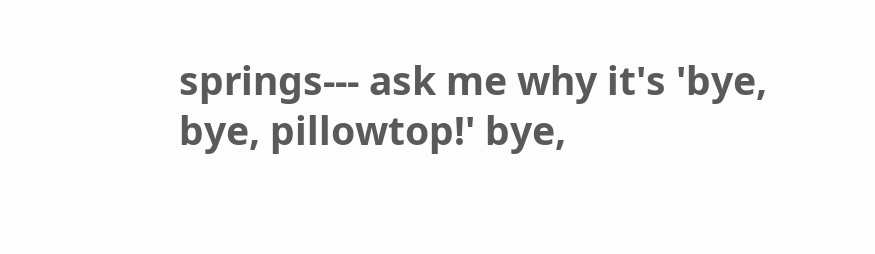springs--- ask me why it's 'bye, bye, pillowtop!' bye,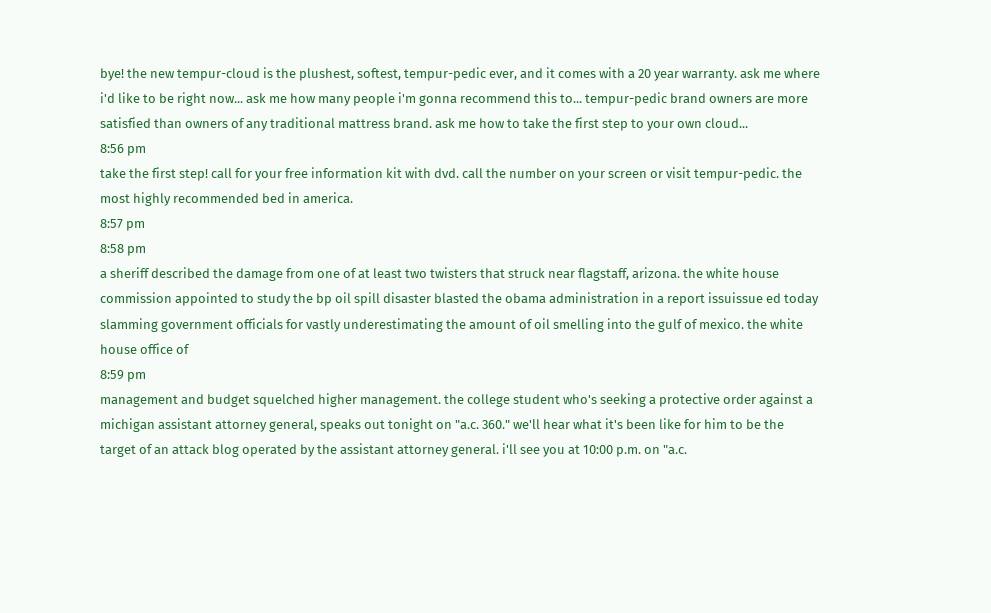bye! the new tempur-cloud is the plushest, softest, tempur-pedic ever, and it comes with a 20 year warranty. ask me where i'd like to be right now... ask me how many people i'm gonna recommend this to... tempur-pedic brand owners are more satisfied than owners of any traditional mattress brand. ask me how to take the first step to your own cloud...
8:56 pm
take the first step! call for your free information kit with dvd. call the number on your screen or visit tempur-pedic. the most highly recommended bed in america.
8:57 pm
8:58 pm
a sheriff described the damage from one of at least two twisters that struck near flagstaff, arizona. the white house commission appointed to study the bp oil spill disaster blasted the obama administration in a report issuissue ed today slamming government officials for vastly underestimating the amount of oil smelling into the gulf of mexico. the white house office of
8:59 pm
management and budget squelched higher management. the college student who's seeking a protective order against a michigan assistant attorney general, speaks out tonight on "a.c. 360." we'll hear what it's been like for him to be the target of an attack blog operated by the assistant attorney general. i'll see you at 10:00 p.m. on "a.c.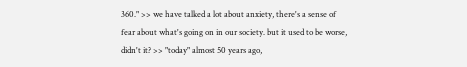360." >> we have talked a lot about anxiety, there's a sense of fear about what's going on in our society. but it used to be worse, didn't it? >> "today" almost 50 years ago,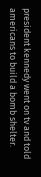president kennedy went on tv and told americans to build a bomb shelter.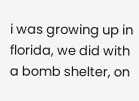i was growing up in florida, we did with a bomb shelter, on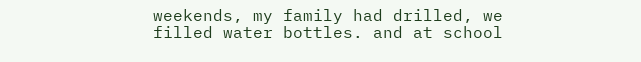weekends, my family had drilled, we filled water bottles. and at school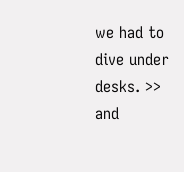we had to dive under desks. >> and